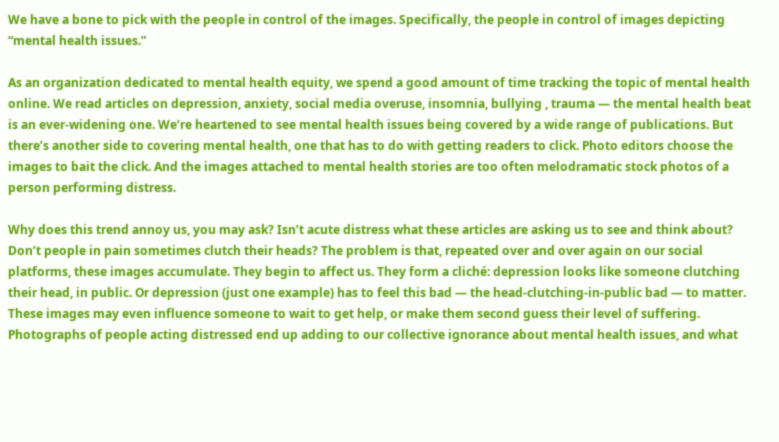We have a bone to pick with the people in control of the images. Specifically, the people in control of images depicting “mental health issues.”

As an organization dedicated to mental health equity, we spend a good amount of time tracking the topic of mental health online. We read articles on depression, anxiety, social media overuse, insomnia, bullying , trauma — the mental health beat is an ever-widening one. We’re heartened to see mental health issues being covered by a wide range of publications. But there’s another side to covering mental health, one that has to do with getting readers to click. Photo editors choose the images to bait the click. And the images attached to mental health stories are too often melodramatic stock photos of a person performing distress.

Why does this trend annoy us, you may ask? Isn’t acute distress what these articles are asking us to see and think about? Don’t people in pain sometimes clutch their heads? The problem is that, repeated over and over again on our social platforms, these images accumulate. They begin to affect us. They form a cliché: depression looks like someone clutching their head, in public. Or depression (just one example) has to feel this bad — the head-clutching-in-public bad — to matter. These images may even influence someone to wait to get help, or make them second guess their level of suffering. Photographs of people acting distressed end up adding to our collective ignorance about mental health issues, and what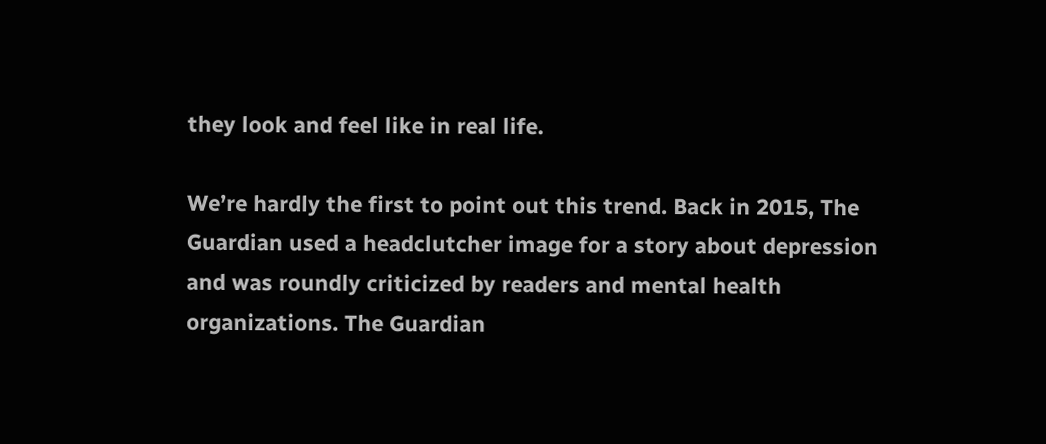they look and feel like in real life.

We’re hardly the first to point out this trend. Back in 2015, The Guardian used a headclutcher image for a story about depression and was roundly criticized by readers and mental health organizations. The Guardian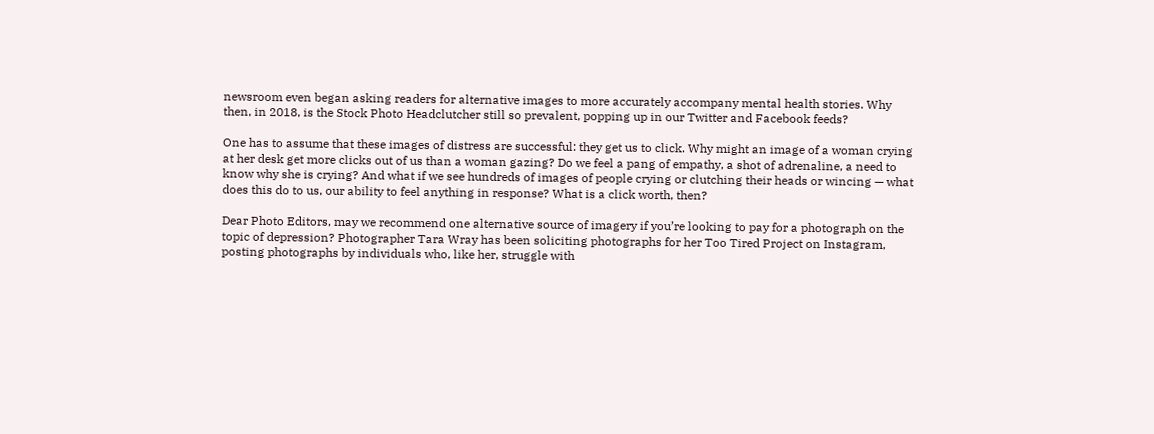newsroom even began asking readers for alternative images to more accurately accompany mental health stories. Why then, in 2018, is the Stock Photo Headclutcher still so prevalent, popping up in our Twitter and Facebook feeds?

One has to assume that these images of distress are successful: they get us to click. Why might an image of a woman crying at her desk get more clicks out of us than a woman gazing? Do we feel a pang of empathy, a shot of adrenaline, a need to know why she is crying? And what if we see hundreds of images of people crying or clutching their heads or wincing — what does this do to us, our ability to feel anything in response? What is a click worth, then?

Dear Photo Editors, may we recommend one alternative source of imagery if you’re looking to pay for a photograph on the topic of depression? Photographer Tara Wray has been soliciting photographs for her Too Tired Project on Instagram, posting photographs by individuals who, like her, struggle with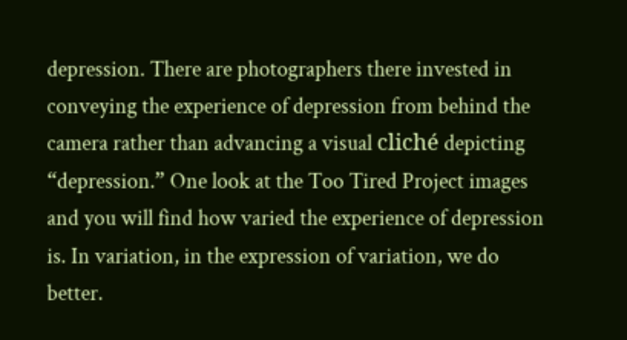depression. There are photographers there invested in conveying the experience of depression from behind the camera rather than advancing a visual cliché depicting “depression.” One look at the Too Tired Project images and you will find how varied the experience of depression is. In variation, in the expression of variation, we do better.